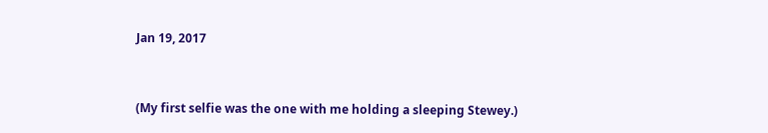Jan 19, 2017


(My first selfie was the one with me holding a sleeping Stewey.)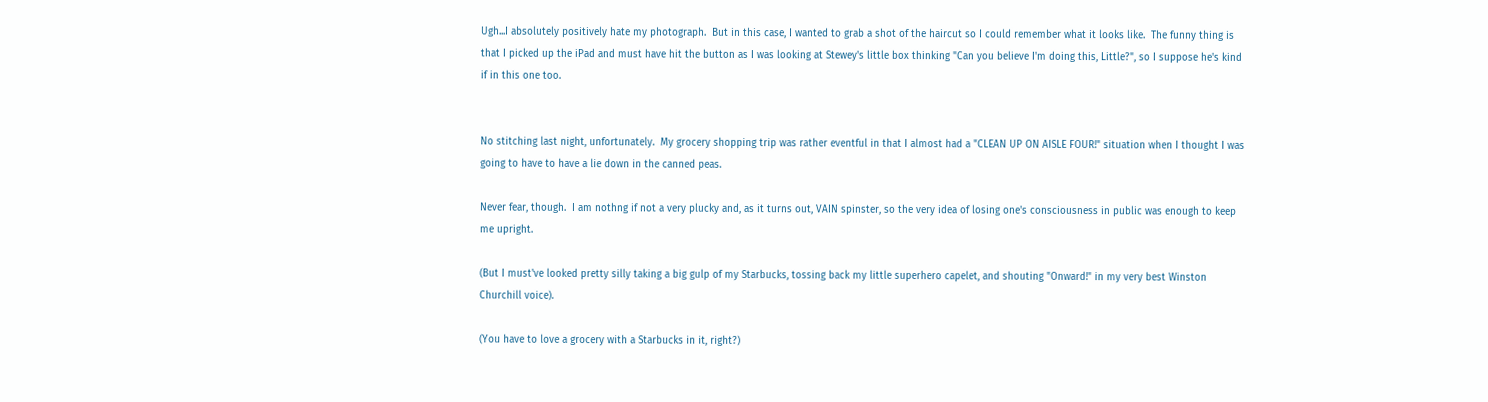Ugh...I absolutely positively hate my photograph.  But in this case, I wanted to grab a shot of the haircut so I could remember what it looks like.  The funny thing is that I picked up the iPad and must have hit the button as I was looking at Stewey's little box thinking "Can you believe I'm doing this, Little?", so I suppose he's kind if in this one too.


No stitching last night, unfortunately.  My grocery shopping trip was rather eventful in that I almost had a "CLEAN UP ON AISLE FOUR!" situation when I thought I was going to have to have a lie down in the canned peas.

Never fear, though.  I am nothng if not a very plucky and, as it turns out, VAIN spinster, so the very idea of losing one's consciousness in public was enough to keep me upright.

(But I must've looked pretty silly taking a big gulp of my Starbucks, tossing back my little superhero capelet, and shouting "Onward!" in my very best Winston Churchill voice).

(You have to love a grocery with a Starbucks in it, right?)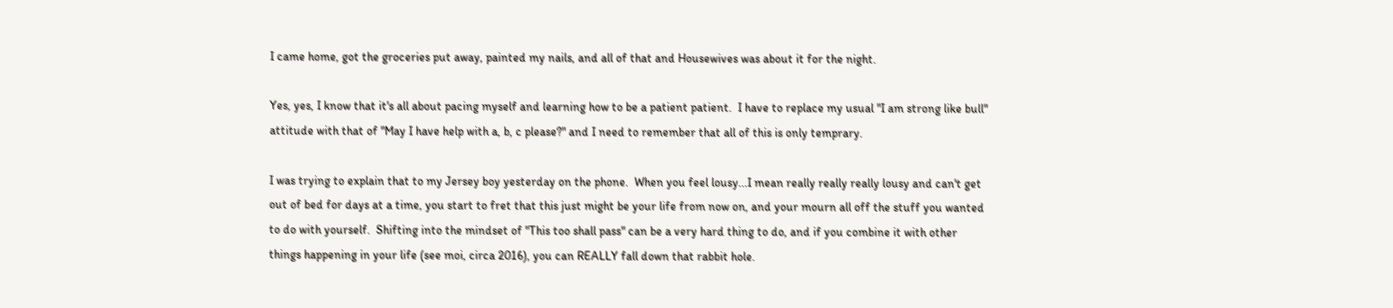I came home, got the groceries put away, painted my nails, and all of that and Housewives was about it for the night.

Yes, yes, I know that it's all about pacing myself and learning how to be a patient patient.  I have to replace my usual "I am strong like bull" attitude with that of "May I have help with a, b, c please?" and I need to remember that all of this is only temprary.

I was trying to explain that to my Jersey boy yesterday on the phone.  When you feel lousy...I mean really really really lousy and can't get out of bed for days at a time, you start to fret that this just might be your life from now on, and your mourn all off the stuff you wanted to do with yourself.  Shifting into the mindset of "This too shall pass" can be a very hard thing to do, and if you combine it with other things happening in your life (see moi, circa 2016), you can REALLY fall down that rabbit hole.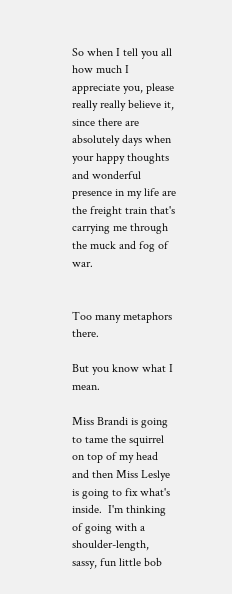So when I tell you all how much I appreciate you, please really really believe it, since there are absolutely days when your happy thoughts and wonderful presence in my life are the freight train that's carrying me through the muck and fog of war.


Too many metaphors there.

But you know what I mean.

Miss Brandi is going to tame the squirrel on top of my head and then Miss Leslye is going to fix what's inside.  I'm thinking of going with a shoulder-length, sassy, fun little bob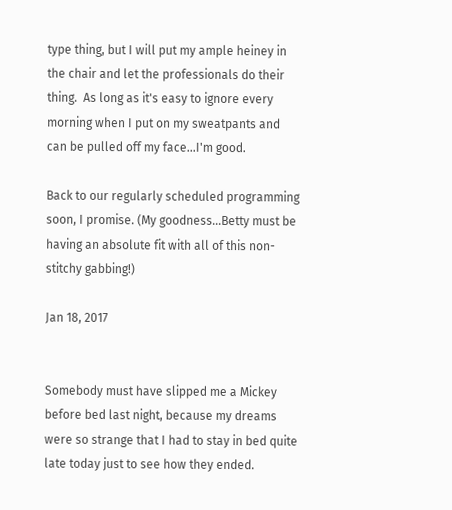type thing, but I will put my ample heiney in the chair and let the professionals do their thing.  As long as it's easy to ignore every morning when I put on my sweatpants and can be pulled off my face...I'm good.

Back to our regularly scheduled programming soon, I promise. (My goodness...Betty must be having an absolute fit with all of this non-stitchy gabbing!)

Jan 18, 2017


Somebody must have slipped me a Mickey before bed last night, because my dreams were so strange that I had to stay in bed quite late today just to see how they ended.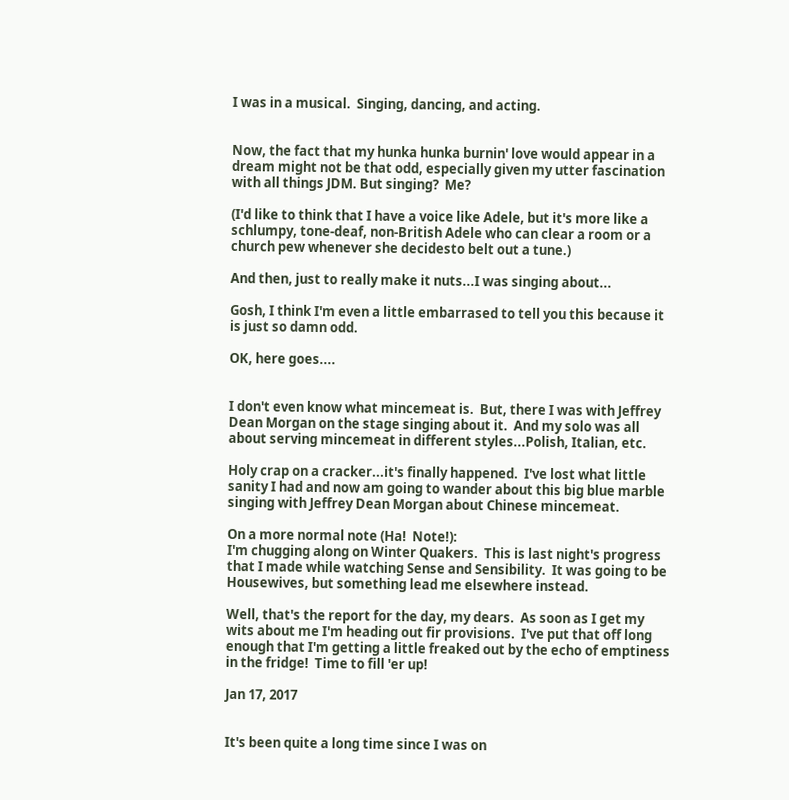I was in a musical.  Singing, dancing, and acting.


Now, the fact that my hunka hunka burnin' love would appear in a dream might not be that odd, especially given my utter fascination with all things JDM. But singing?  Me?

(I'd like to think that I have a voice like Adele, but it's more like a schlumpy, tone-deaf, non-British Adele who can clear a room or a church pew whenever she decidesto belt out a tune.)

And then, just to really make it nuts...I was singing about...

Gosh, I think I'm even a little embarrased to tell you this because it is just so damn odd.

OK, here goes....


I don't even know what mincemeat is.  But, there I was with Jeffrey Dean Morgan on the stage singing about it.  And my solo was all about serving mincemeat in different styles...Polish, Italian, etc.

Holy crap on a cracker...it's finally happened.  I've lost what little sanity I had and now am going to wander about this big blue marble singing with Jeffrey Dean Morgan about Chinese mincemeat.

On a more normal note (Ha!  Note!):
I'm chugging along on Winter Quakers.  This is last night's progress that I made while watching Sense and Sensibility.  It was going to be Housewives, but something lead me elsewhere instead.

Well, that's the report for the day, my dears.  As soon as I get my wits about me I'm heading out fir provisions.  I've put that off long enough that I'm getting a little freaked out by the echo of emptiness in the fridge!  Time to fill 'er up!

Jan 17, 2017


It's been quite a long time since I was on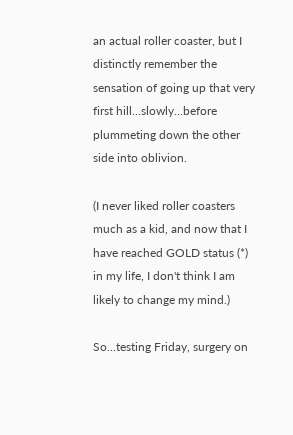an actual roller coaster, but I distinctly remember the sensation of going up that very first hill...slowly...before plummeting down the other side into oblivion.

(I never liked roller coasters much as a kid, and now that I have reached GOLD status (*) in my life, I don't think I am likely to change my mind.)

So...testing Friday, surgery on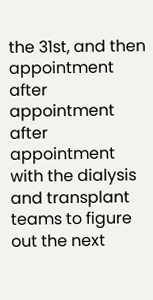the 31st, and then appointment after appointment after appointment with the dialysis and transplant teams to figure out the next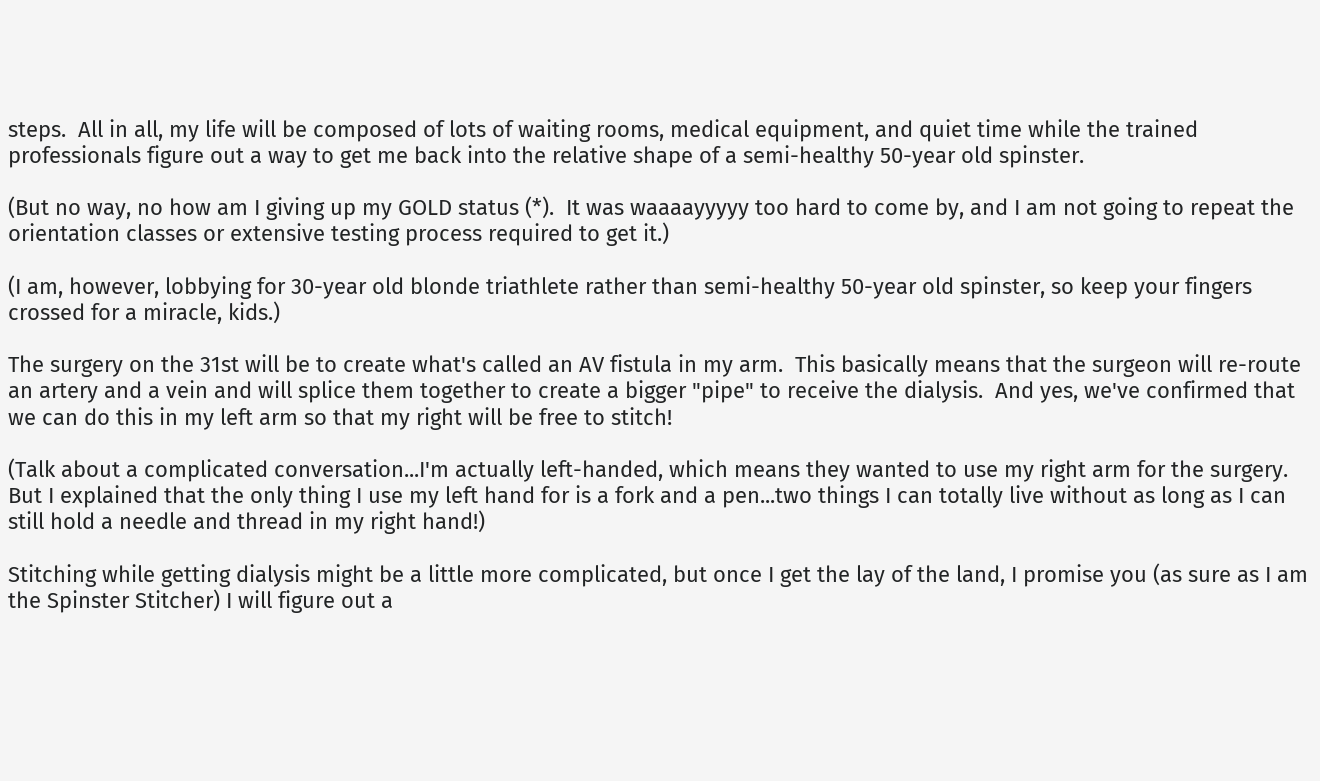steps.  All in all, my life will be composed of lots of waiting rooms, medical equipment, and quiet time while the trained professionals figure out a way to get me back into the relative shape of a semi-healthy 50-year old spinster.

(But no way, no how am I giving up my GOLD status (*).  It was waaaayyyyy too hard to come by, and I am not going to repeat the orientation classes or extensive testing process required to get it.)

(I am, however, lobbying for 30-year old blonde triathlete rather than semi-healthy 50-year old spinster, so keep your fingers crossed for a miracle, kids.)

The surgery on the 31st will be to create what's called an AV fistula in my arm.  This basically means that the surgeon will re-route an artery and a vein and will splice them together to create a bigger "pipe" to receive the dialysis.  And yes, we've confirmed that we can do this in my left arm so that my right will be free to stitch!

(Talk about a complicated conversation...I'm actually left-handed, which means they wanted to use my right arm for the surgery.  But I explained that the only thing I use my left hand for is a fork and a pen...two things I can totally live without as long as I can still hold a needle and thread in my right hand!)

Stitching while getting dialysis might be a little more complicated, but once I get the lay of the land, I promise you (as sure as I am the Spinster Stitcher) I will figure out a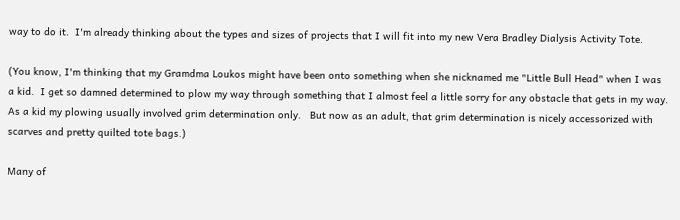way to do it.  I'm already thinking about the types and sizes of projects that I will fit into my new Vera Bradley Dialysis Activity Tote.

(You know, I'm thinking that my Gramdma Loukos might have been onto something when she nicknamed me "Little Bull Head" when I was a kid.  I get so damned determined to plow my way through something that I almost feel a little sorry for any obstacle that gets in my way.  As a kid my plowing usually involved grim determination only.   But now as an adult, that grim determination is nicely accessorized with scarves and pretty quilted tote bags.)

Many of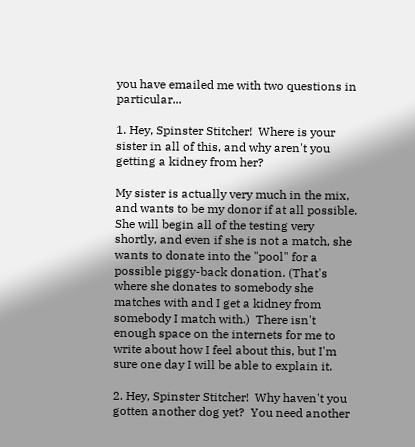you have emailed me with two questions in particular...

1. Hey, Spinster Stitcher!  Where is your sister in all of this, and why aren't you getting a kidney from her?

My sister is actually very much in the mix, and wants to be my donor if at all possible.  She will begin all of the testing very shortly, and even if she is not a match, she wants to donate into the "pool" for a possible piggy-back donation. (That's where she donates to somebody she matches with and I get a kidney from somebody I match with.)  There isn't enough space on the internets for me to write about how I feel about this, but I'm sure one day I will be able to explain it.

2. Hey, Spinster Stitcher!  Why haven't you gotten another dog yet?  You need another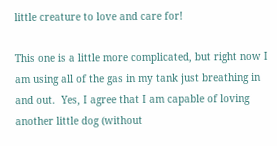little creature to love and care for!

This one is a little more complicated, but right now I am using all of the gas in my tank just breathing in and out.  Yes, I agree that I am capable of loving another little dog (without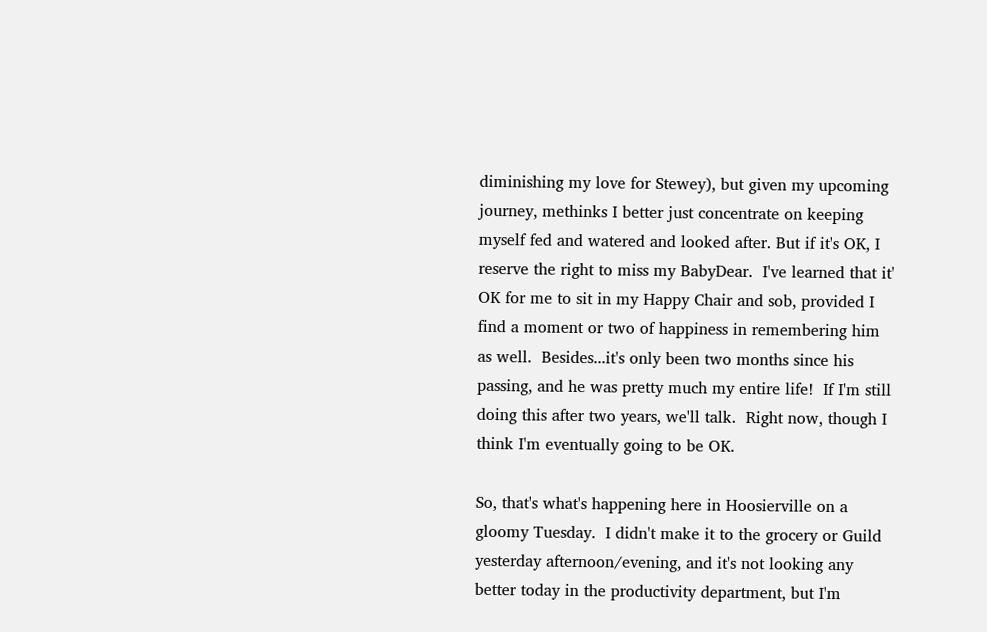diminishing my love for Stewey), but given my upcoming journey, methinks I better just concentrate on keeping myself fed and watered and looked after. But if it's OK, I reserve the right to miss my BabyDear.  I've learned that it' OK for me to sit in my Happy Chair and sob, provided I find a moment or two of happiness in remembering him as well.  Besides...it's only been two months since his passing, and he was pretty much my entire life!  If I'm still doing this after two years, we'll talk.  Right now, though I think I'm eventually going to be OK.

So, that's what's happening here in Hoosierville on a gloomy Tuesday.  I didn't make it to the grocery or Guild yesterday afternoon/evening, and it's not looking any better today in the productivity department, but I'm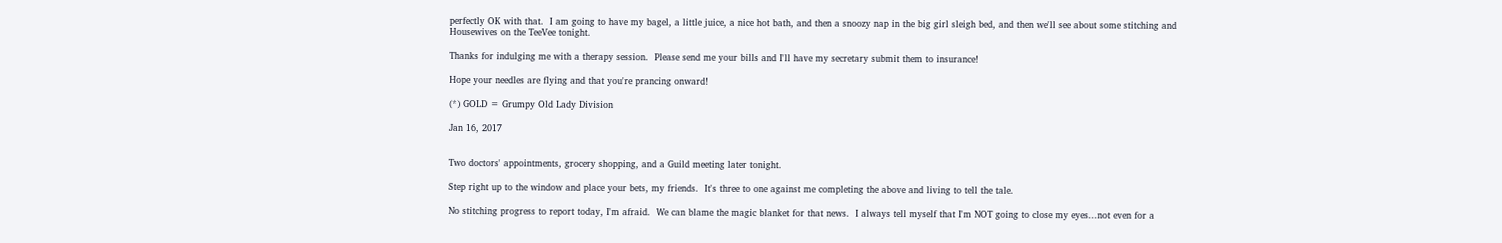perfectly OK with that.  I am going to have my bagel, a little juice, a nice hot bath, and then a snoozy nap in the big girl sleigh bed, and then we'll see about some stitching and Housewives on the TeeVee tonight.

Thanks for indulging me with a therapy session.  Please send me your bills and I'll have my secretary submit them to insurance!

Hope your needles are flying and that you're prancing onward!

(*) GOLD = Grumpy Old Lady Division

Jan 16, 2017


Two doctors' appointments, grocery shopping, and a Guild meeting later tonight.

Step right up to the window and place your bets, my friends.  It's three to one against me completing the above and living to tell the tale.

No stitching progress to report today, I'm afraid.  We can blame the magic blanket for that news.  I always tell myself that I'm NOT going to close my eyes...not even for a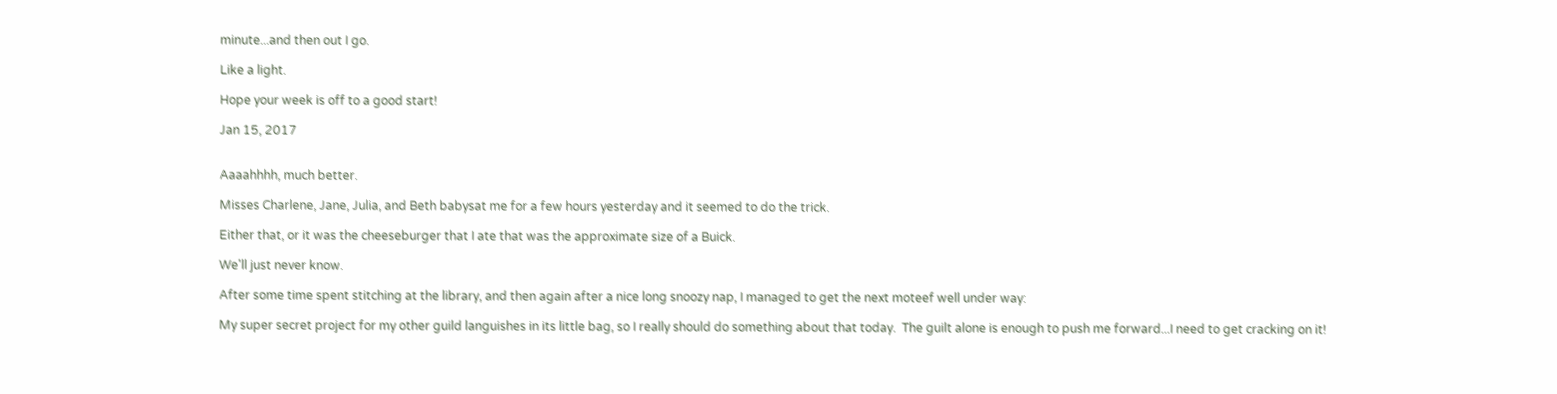minute...and then out I go.

Like a light.

Hope your week is off to a good start!

Jan 15, 2017


Aaaahhhh, much better.

Misses Charlene, Jane, Julia, and Beth babysat me for a few hours yesterday and it seemed to do the trick.

Either that, or it was the cheeseburger that I ate that was the approximate size of a Buick.

We'll just never know.

After some time spent stitching at the library, and then again after a nice long snoozy nap, I managed to get the next moteef well under way:

My super secret project for my other guild languishes in its little bag, so I really should do something about that today.  The guilt alone is enough to push me forward...I need to get cracking on it!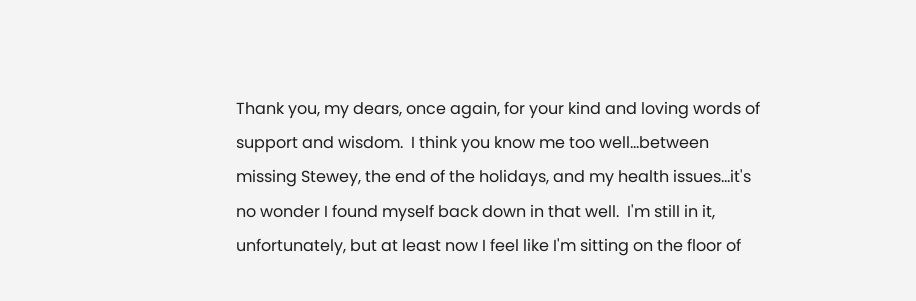Thank you, my dears, once again, for your kind and loving words of support and wisdom.  I think you know me too well...between missing Stewey, the end of the holidays, and my health issues...it's no wonder I found myself back down in that well.  I'm still in it, unfortunately, but at least now I feel like I'm sitting on the floor of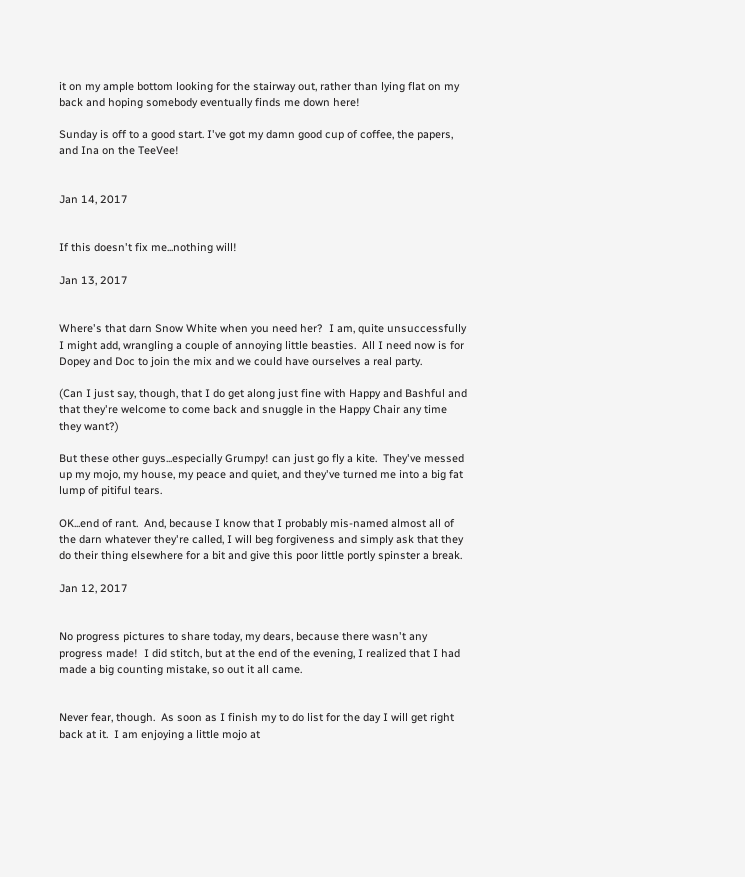it on my ample bottom looking for the stairway out, rather than lying flat on my back and hoping somebody eventually finds me down here!

Sunday is off to a good start. I've got my damn good cup of coffee, the papers, and Ina on the TeeVee!


Jan 14, 2017


If this doesn't fix me...nothing will!

Jan 13, 2017


Where's that darn Snow White when you need her?  I am, quite unsuccessfully I might add, wrangling a couple of annoying little beasties.  All I need now is for Dopey and Doc to join the mix and we could have ourselves a real party.

(Can I just say, though, that I do get along just fine with Happy and Bashful and that they're welcome to come back and snuggle in the Happy Chair any time they want?)

But these other guys...especially Grumpy! can just go fly a kite.  They've messed up my mojo, my house, my peace and quiet, and they've turned me into a big fat lump of pitiful tears.

OK...end of rant.  And, because I know that I probably mis-named almost all of the darn whatever they're called, I will beg forgiveness and simply ask that they do their thing elsewhere for a bit and give this poor little portly spinster a break.

Jan 12, 2017


No progress pictures to share today, my dears, because there wasn't any progress made!  I did stitch, but at the end of the evening, I realized that I had made a big counting mistake, so out it all came.


Never fear, though.  As soon as I finish my to do list for the day I will get right back at it.  I am enjoying a little mojo at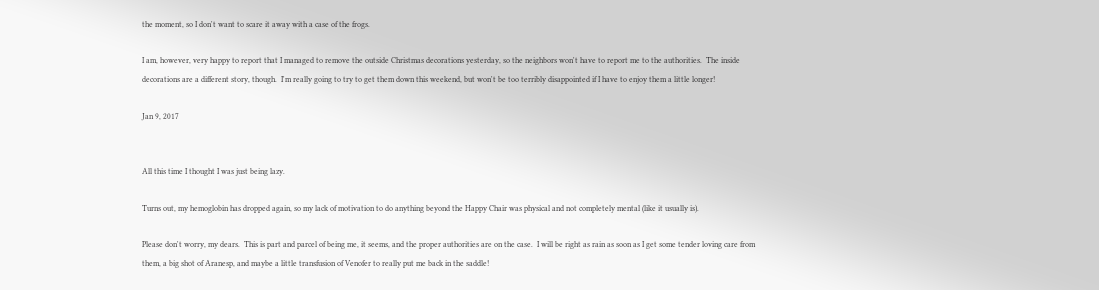the moment, so I don't want to scare it away with a case of the frogs.

I am, however, very happy to report that I managed to remove the outside Christmas decorations yesterday, so the neighbors won't have to report me to the authorities.  The inside decorations are a different story, though.  I'm really going to try to get them down this weekend, but won't be too terribly disappointed if I have to enjoy them a little longer!

Jan 9, 2017


All this time I thought I was just being lazy.

Turns out, my hemoglobin has dropped again, so my lack of motivation to do anything beyond the Happy Chair was physical and not completely mental (like it usually is).

Please don't worry, my dears.  This is part and parcel of being me, it seems, and the proper authorities are on the case.  I will be right as rain as soon as I get some tender loving care from them, a big shot of Aranesp, and maybe a little transfusion of Venofer to really put me back in the saddle!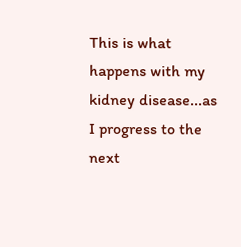This is what happens with my kidney disease...as I progress to the next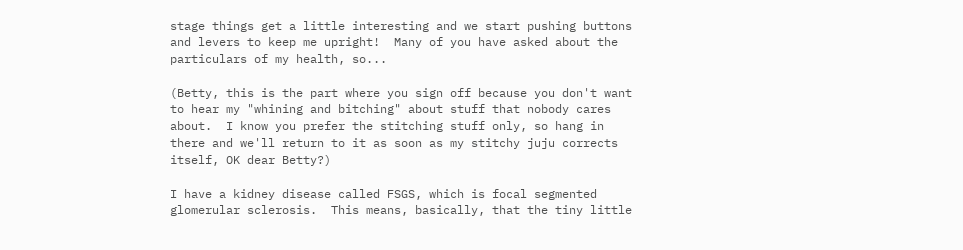stage things get a little interesting and we start pushing buttons and levers to keep me upright!  Many of you have asked about the particulars of my health, so...

(Betty, this is the part where you sign off because you don't want to hear my "whining and bitching" about stuff that nobody cares about.  I know you prefer the stitching stuff only, so hang in there and we'll return to it as soon as my stitchy juju corrects itself, OK dear Betty?)

I have a kidney disease called FSGS, which is focal segmented glomerular sclerosis.  This means, basically, that the tiny little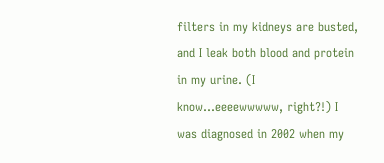filters in my kidneys are busted, and I leak both blood and protein in my urine. (I know...eeeewwwww, right?!) I was diagnosed in 2002 when my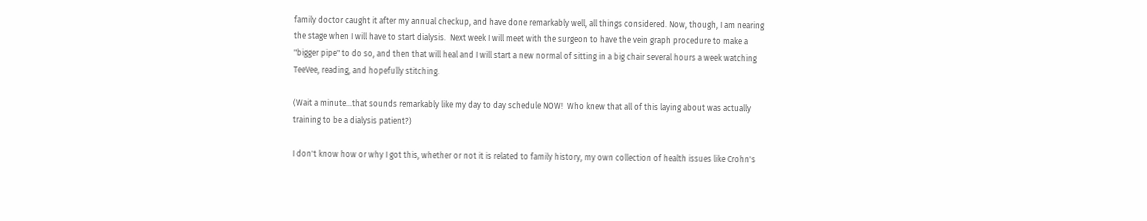family doctor caught it after my annual checkup, and have done remarkably well, all things considered. Now, though, I am nearing the stage when I will have to start dialysis.  Next week I will meet with the surgeon to have the vein graph procedure to make a "bigger pipe" to do so, and then that will heal and I will start a new normal of sitting in a big chair several hours a week watching TeeVee, reading, and hopefully stitching.

(Wait a minute...that sounds remarkably like my day to day schedule NOW!  Who knew that all of this laying about was actually training to be a dialysis patient?)

I don't know how or why I got this, whether or not it is related to family history, my own collection of health issues like Crohn's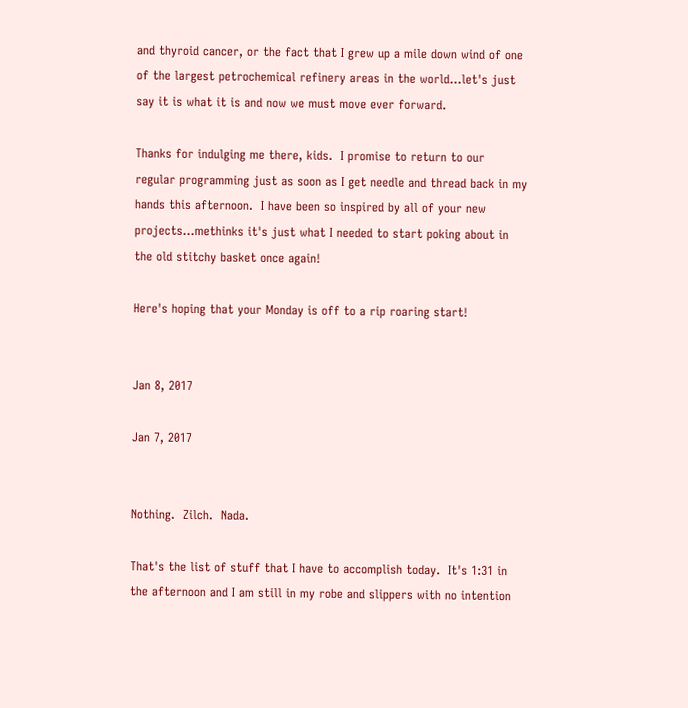and thyroid cancer, or the fact that I grew up a mile down wind of one of the largest petrochemical refinery areas in the world...let's just say it is what it is and now we must move ever forward.

Thanks for indulging me there, kids.  I promise to return to our regular programming just as soon as I get needle and thread back in my hands this afternoon.  I have been so inspired by all of your new projects...methinks it's just what I needed to start poking about in the old stitchy basket once again!

Here's hoping that your Monday is off to a rip roaring start!


Jan 8, 2017

Jan 7, 2017


Nothing.  Zilch.  Nada.

That's the list of stuff that I have to accomplish today.  It's 1:31 in the afternoon and I am still in my robe and slippers with no intention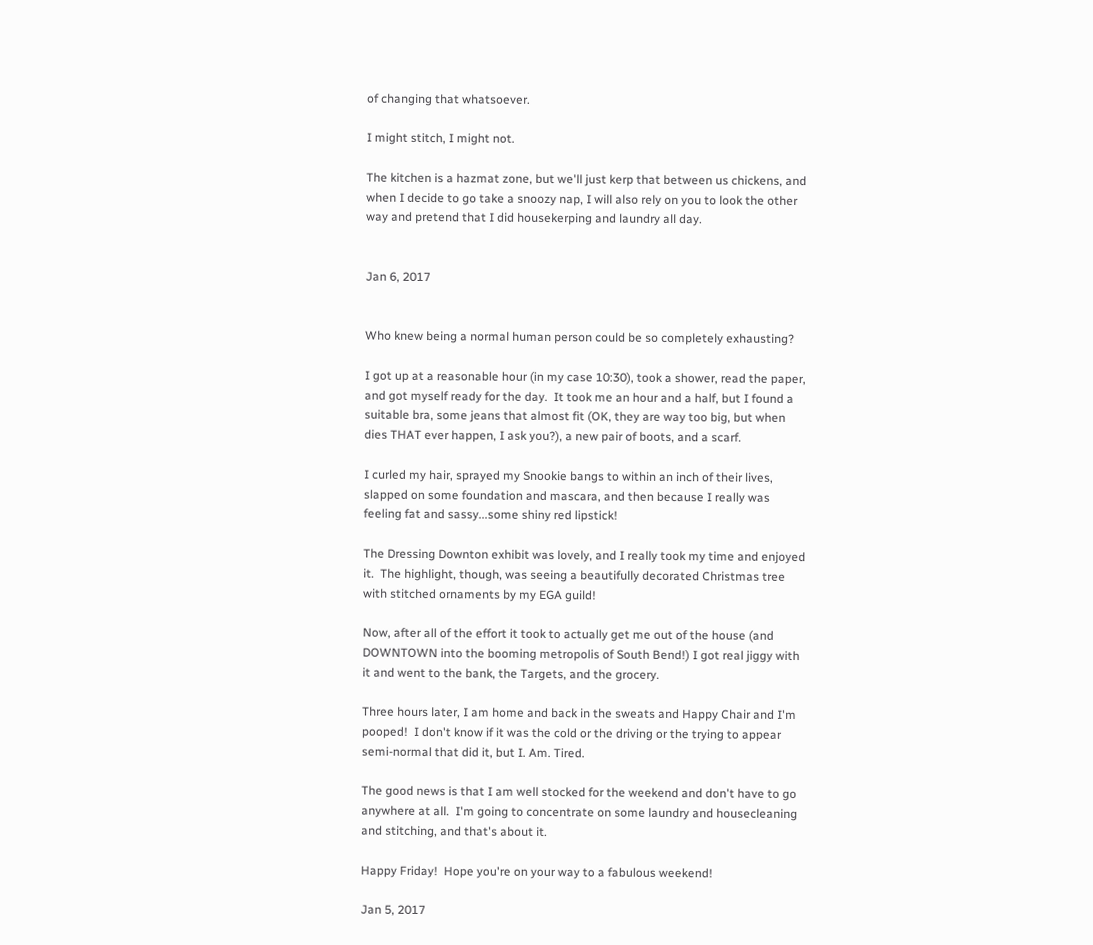of changing that whatsoever.

I might stitch, I might not.

The kitchen is a hazmat zone, but we'll just kerp that between us chickens, and when I decide to go take a snoozy nap, I will also rely on you to look the other way and pretend that I did housekerping and laundry all day.


Jan 6, 2017


Who knew being a normal human person could be so completely exhausting?

I got up at a reasonable hour (in my case 10:30), took a shower, read the paper, and got myself ready for the day.  It took me an hour and a half, but I found a suitable bra, some jeans that almost fit (OK, they are way too big, but when dies THAT ever happen, I ask you?), a new pair of boots, and a scarf.

I curled my hair, sprayed my Snookie bangs to within an inch of their lives, slapped on some foundation and mascara, and then because I really was feeling fat and sassy...some shiny red lipstick!

The Dressing Downton exhibit was lovely, and I really took my time and enjoyed it.  The highlight, though, was seeing a beautifully decorated Christmas tree with stitched ornaments by my EGA guild!

Now, after all of the effort it took to actually get me out of the house (and DOWNTOWN into the booming metropolis of South Bend!) I got real jiggy with it and went to the bank, the Targets, and the grocery.

Three hours later, I am home and back in the sweats and Happy Chair and I'm pooped!  I don't know if it was the cold or the driving or the trying to appear semi-normal that did it, but I. Am. Tired.

The good news is that I am well stocked for the weekend and don't have to go anywhere at all.  I'm going to concentrate on some laundry and housecleaning and stitching, and that's about it.

Happy Friday!  Hope you're on your way to a fabulous weekend!

Jan 5, 2017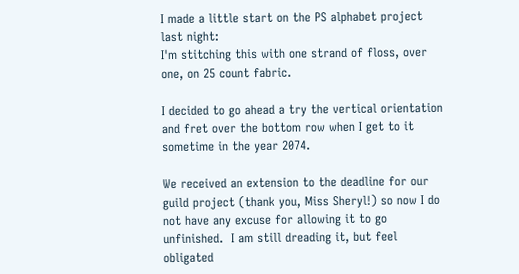I made a little start on the PS alphabet project last night:
I'm stitching this with one strand of floss, over one, on 25 count fabric.

I decided to go ahead a try the vertical orientation and fret over the bottom row when I get to it sometime in the year 2074.

We received an extension to the deadline for our guild project (thank you, Miss Sheryl!) so now I do not have any excuse for allowing it to go unfinished.  I am still dreading it, but feel obligated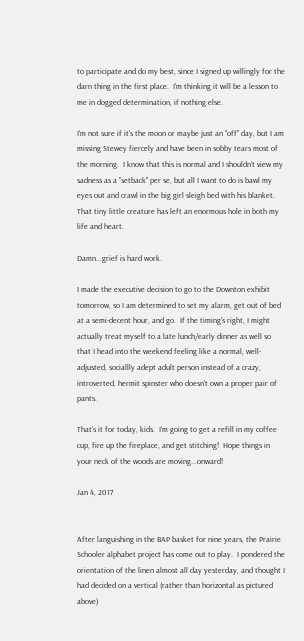to participate and do my best, since I signed up willingly for the darn thing in the first place.  I'm thinking it will be a lesson to me in dogged determination, if nothing else.

I'm not sure if it's the moon or maybe just an "off" day, but I am missing Stewey fiercely and have been in sobby tears most of the morning.  I know that this is normal and I shouldn't view my sadness as a "setback" per se, but all I want to do is bawl my eyes out and crawl in the big girl sleigh bed with his blanket.  That tiny little creature has left an enormous hole in both my life and heart.

Damn...grief is hard work.

I made the executive decision to go to the Downton exhibit tomorrow, so I am determined to set my alarm, get out of bed at a semi-decent hour, and go.  If the timing's right, I might actually treat myself to a late lunch/early dinner as well so that I head into the weekend feeling like a normal, well-adjusted, sociallly adept adult person instead of a crazy, introverted, hermit spinster who doesn't own a proper pair of pants.

That's it for today, kids.  I'm going to get a refill in my coffee cup, fire up the fireplace, and get stitching!  Hope things in your neck of the woods are moving...onward!

Jan 4, 2017


After languishing in the BAP basket for nine years, the Prairie Schooler alphabet project has come out to play.  I pondered the orientation of the linen almost all day yesterday, and thought I had decided on a vertical (rather than horizontal as pictured above)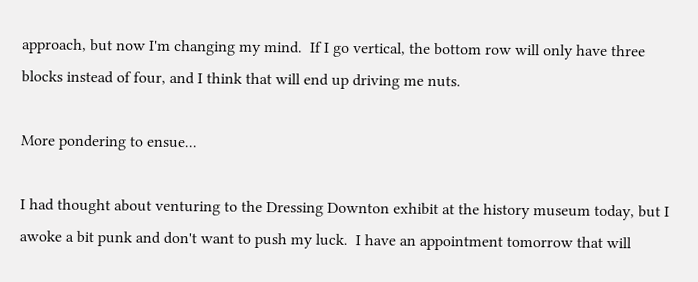approach, but now I'm changing my mind.  If I go vertical, the bottom row will only have three blocks instead of four, and I think that will end up driving me nuts.

More pondering to ensue...

I had thought about venturing to the Dressing Downton exhibit at the history museum today, but I awoke a bit punk and don't want to push my luck.  I have an appointment tomorrow that will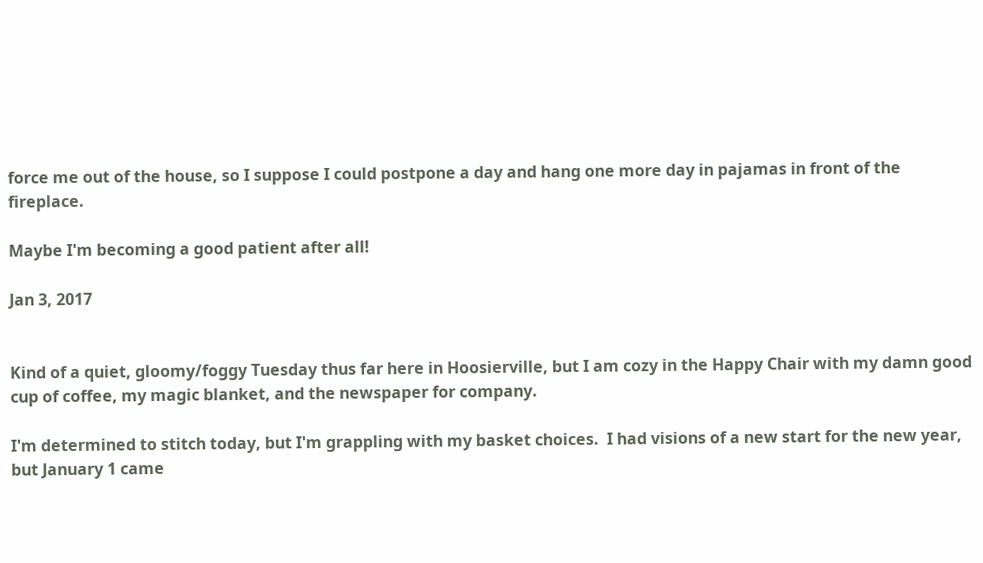force me out of the house, so I suppose I could postpone a day and hang one more day in pajamas in front of the fireplace.

Maybe I'm becoming a good patient after all!

Jan 3, 2017


Kind of a quiet, gloomy/foggy Tuesday thus far here in Hoosierville, but I am cozy in the Happy Chair with my damn good cup of coffee, my magic blanket, and the newspaper for company.

I'm determined to stitch today, but I'm grappling with my basket choices.  I had visions of a new start for the new year, but January 1 came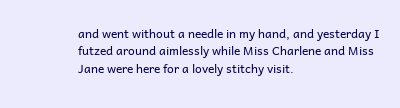and went without a needle in my hand, and yesterday I futzed around aimlessly while Miss Charlene and Miss Jane were here for a lovely stitchy visit.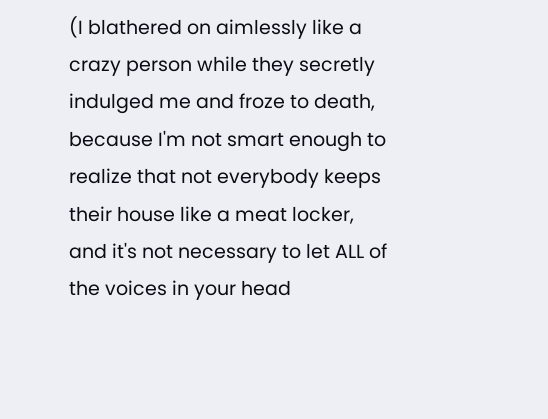(I blathered on aimlessly like a crazy person while they secretly indulged me and froze to death, because I'm not smart enough to realize that not everybody keeps their house like a meat locker, and it's not necessary to let ALL of the voices in your head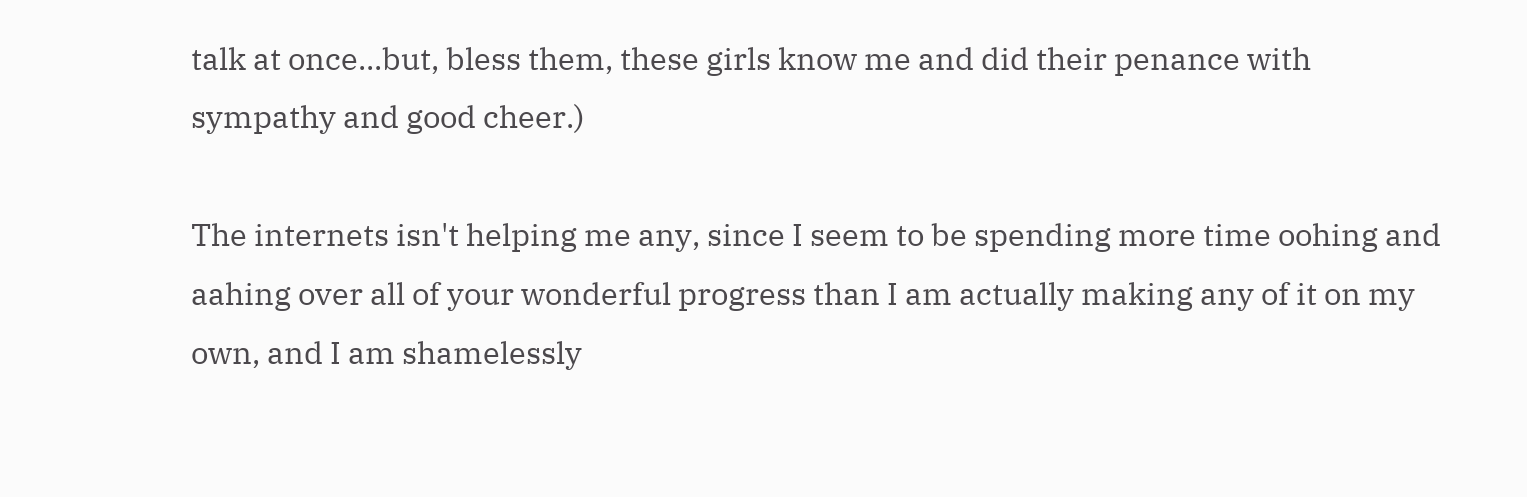talk at once...but, bless them, these girls know me and did their penance with sympathy and good cheer.)

The internets isn't helping me any, since I seem to be spending more time oohing and aahing over all of your wonderful progress than I am actually making any of it on my own, and I am shamelessly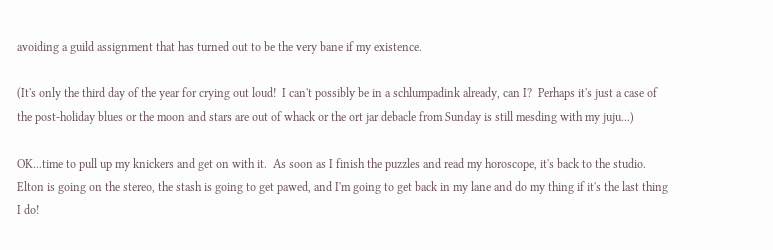avoiding a guild assignment that has turned out to be the very bane if my existence.

(It's only the third day of the year for crying out loud!  I can't possibly be in a schlumpadink already, can I?  Perhaps it's just a case of the post-holiday blues or the moon and stars are out of whack or the ort jar debacle from Sunday is still mesding with my juju...)

OK...time to pull up my knickers and get on with it.  As soon as I finish the puzzles and read my horoscope, it's back to the studio.  Elton is going on the stereo, the stash is going to get pawed, and I'm going to get back in my lane and do my thing if it's the last thing I do!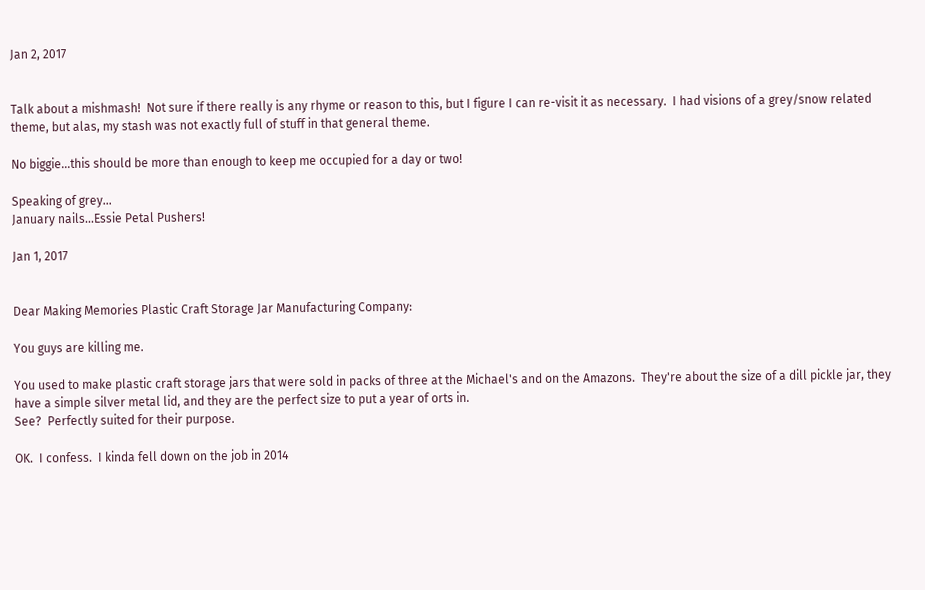Jan 2, 2017


Talk about a mishmash!  Not sure if there really is any rhyme or reason to this, but I figure I can re-visit it as necessary.  I had visions of a grey/snow related theme, but alas, my stash was not exactly full of stuff in that general theme.

No biggie...this should be more than enough to keep me occupied for a day or two!

Speaking of grey...
January nails...Essie Petal Pushers!

Jan 1, 2017


Dear Making Memories Plastic Craft Storage Jar Manufacturing Company:

You guys are killing me.

You used to make plastic craft storage jars that were sold in packs of three at the Michael's and on the Amazons.  They're about the size of a dill pickle jar, they have a simple silver metal lid, and they are the perfect size to put a year of orts in.
See?  Perfectly suited for their purpose.

OK.  I confess.  I kinda fell down on the job in 2014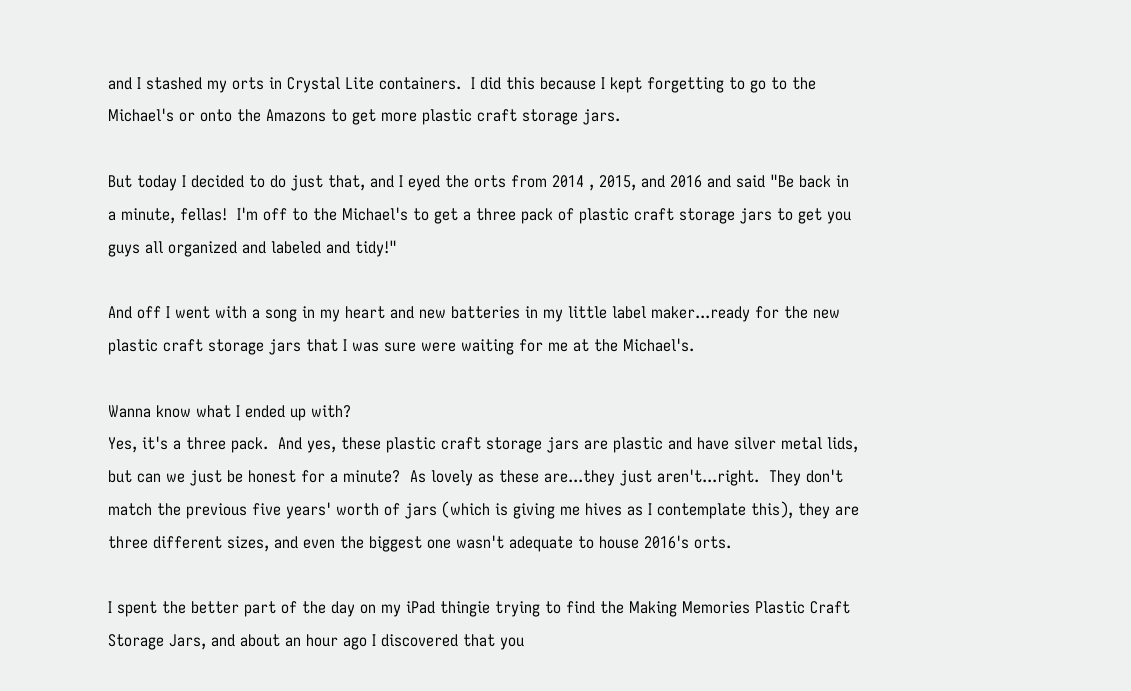and I stashed my orts in Crystal Lite containers.  I did this because I kept forgetting to go to the Michael's or onto the Amazons to get more plastic craft storage jars.

But today I decided to do just that, and I eyed the orts from 2014 , 2015, and 2016 and said "Be back in a minute, fellas!  I'm off to the Michael's to get a three pack of plastic craft storage jars to get you guys all organized and labeled and tidy!"

And off I went with a song in my heart and new batteries in my little label maker...ready for the new plastic craft storage jars that I was sure were waiting for me at the Michael's.

Wanna know what I ended up with?
Yes, it's a three pack.  And yes, these plastic craft storage jars are plastic and have silver metal lids, but can we just be honest for a minute?  As lovely as these are...they just aren't...right.  They don't match the previous five years' worth of jars (which is giving me hives as I contemplate this), they are three different sizes, and even the biggest one wasn't adequate to house 2016's orts.

I spent the better part of the day on my iPad thingie trying to find the Making Memories Plastic Craft Storage Jars, and about an hour ago I discovered that you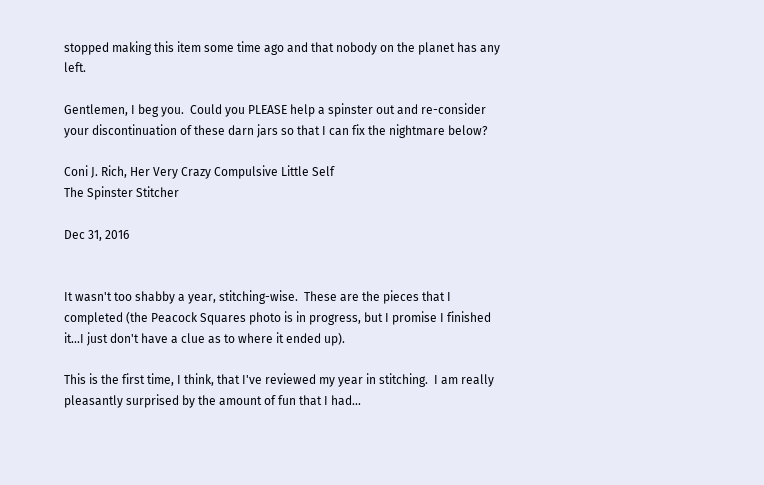stopped making this item some time ago and that nobody on the planet has any left.

Gentlemen, I beg you.  Could you PLEASE help a spinster out and re-consider your discontinuation of these darn jars so that I can fix the nightmare below?

Coni J. Rich, Her Very Crazy Compulsive Little Self
The Spinster Stitcher

Dec 31, 2016


It wasn't too shabby a year, stitching-wise.  These are the pieces that I completed (the Peacock Squares photo is in progress, but I promise I finished it...I just don't have a clue as to where it ended up).

This is the first time, I think, that I've reviewed my year in stitching.  I am really pleasantly surprised by the amount of fun that I had...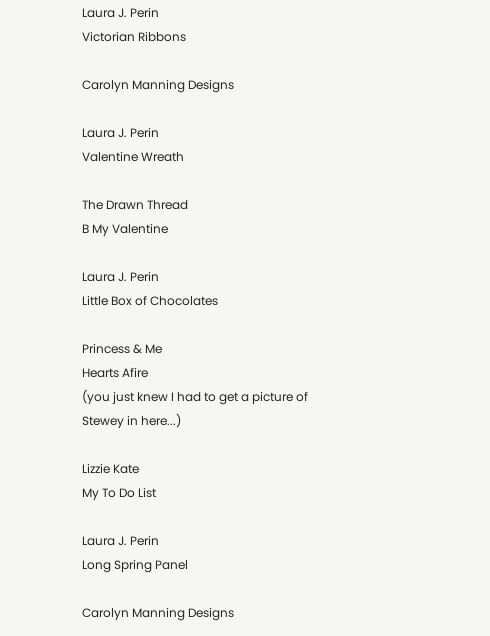Laura J. Perin
Victorian Ribbons

Carolyn Manning Designs

Laura J. Perin
Valentine Wreath

The Drawn Thread
B My Valentine

Laura J. Perin
Little Box of Chocolates

Princess & Me
Hearts Afire
(you just knew I had to get a picture of Stewey in here...)

Lizzie Kate
My To Do List

Laura J. Perin
Long Spring Panel

Carolyn Manning Designs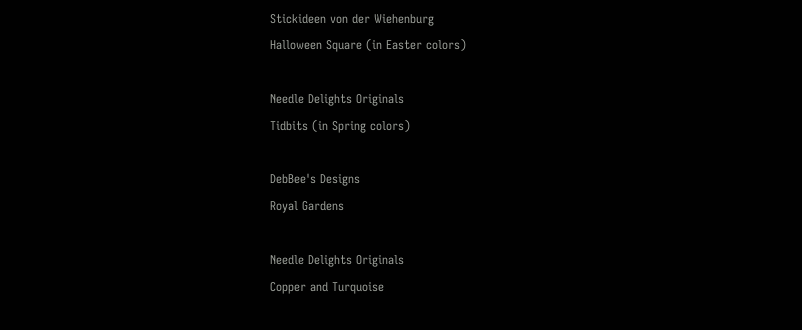Stickideen von der Wiehenburg
Halloween Square (in Easter colors)

Needle Delights Originals
Tidbits (in Spring colors)

DebBee's Designs
Royal Gardens

Needle Delights Originals
Copper and Turquoise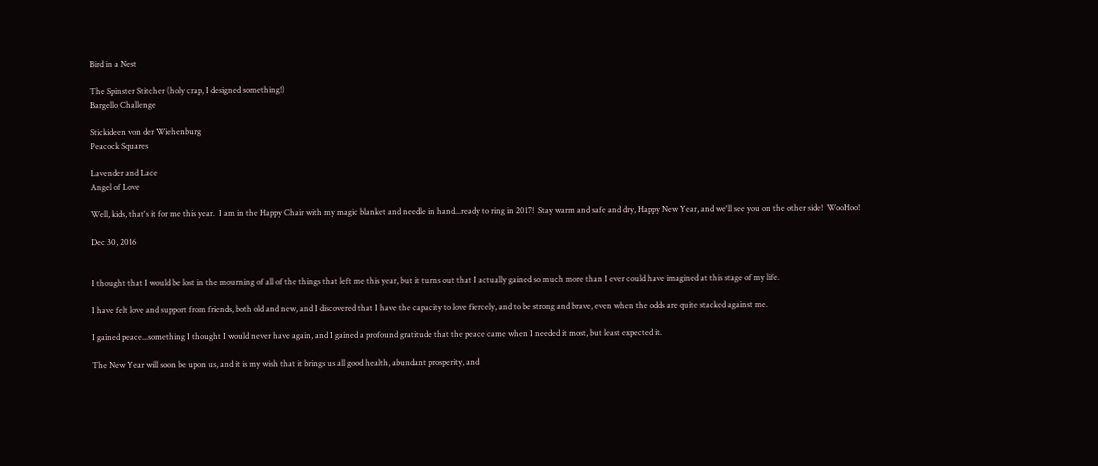Bird in a Nest

The Spinster Stitcher (holy crap, I designed something!)
Bargello Challenge

Stickideen von der Wiehenburg
Peacock Squares

Lavender and Lace
Angel of Love

Well, kids, that's it for me this year.  I am in the Happy Chair with my magic blanket and needle in hand...ready to ring in 2017!  Stay warm and safe and dry, Happy New Year, and we'll see you on the other side!  WooHoo!

Dec 30, 2016


I thought that I would be lost in the mourning of all of the things that left me this year, but it turns out that I actually gained so much more than I ever could have imagined at this stage of my life.

I have felt love and support from friends, both old and new, and I discovered that I have the capacity to love fiercely, and to be strong and brave, even when the odds are quite stacked against me.

I gained peace...something I thought I would never have again, and I gained a profound gratitude that the peace came when I needed it most, but least expected it.

The New Year will soon be upon us, and it is my wish that it brings us all good health, abundant prosperity, and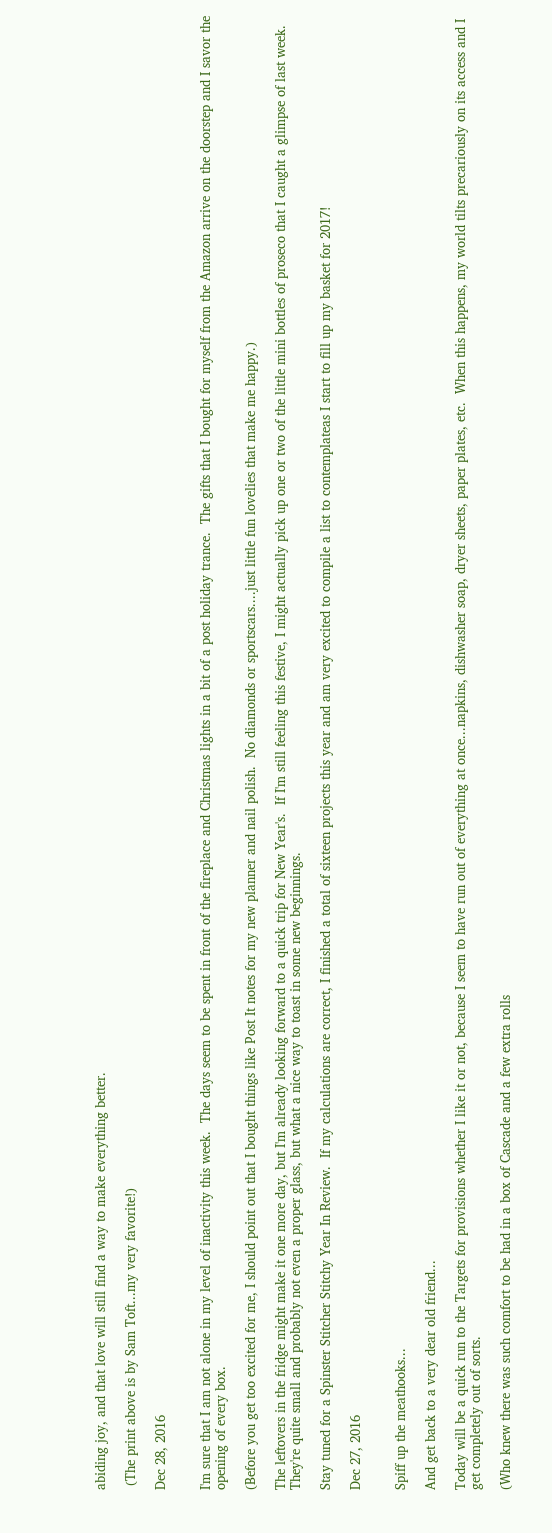abiding joy, and that love will still find a way to make everything better.

 (The print above is by Sam Toft...my very favorite!)

Dec 28, 2016


I'm sure that I am not alone in my level of inactivity this week.  The days seem to be spent in front of the fireplace and Christmas lights in a bit of a post holiday trance.  The gifts that I bought for myself from the Amazon arrive on the doorstep and I savor the opening of every box.

(Before you get too excited for me, I should point out that I bought things like Post It notes for my new planner and nail polish.  No diamonds or sportscars....just little fun lovelies that make me happy.)

The leftovers in the fridge might make it one more day, but I'm already looking forward to a quick trip for New Year's.  If I'm still feeling this festive, I might actually pick up one or two of the little mini bottles of proseco that I caught a glimpse of last week.  They're quite small and probably not even a proper glass, but what a nice way to toast in some new beginnings.

Stay tuned for a Spinster Stitcher Stitchy Year In Review.  If my calculations are correct, I finished a total of sixteen projects this year and am very excited to compile a list to contemplateas I start to fill up my basket for 2017!

Dec 27, 2016


Spiff up the meathooks...

And get back to a very dear old friend...

Today will be a quick run to the Targets for provisions whether I like it or not, because I seem to have run out of everything at once...napkins, dishwasher soap, dryer sheets, paper plates, etc.  When this happens, my world tilts precariously on its access and I get completely out of sorts.

(Who knew there was such comfort to be had in a box of Cascade and a few extra rolls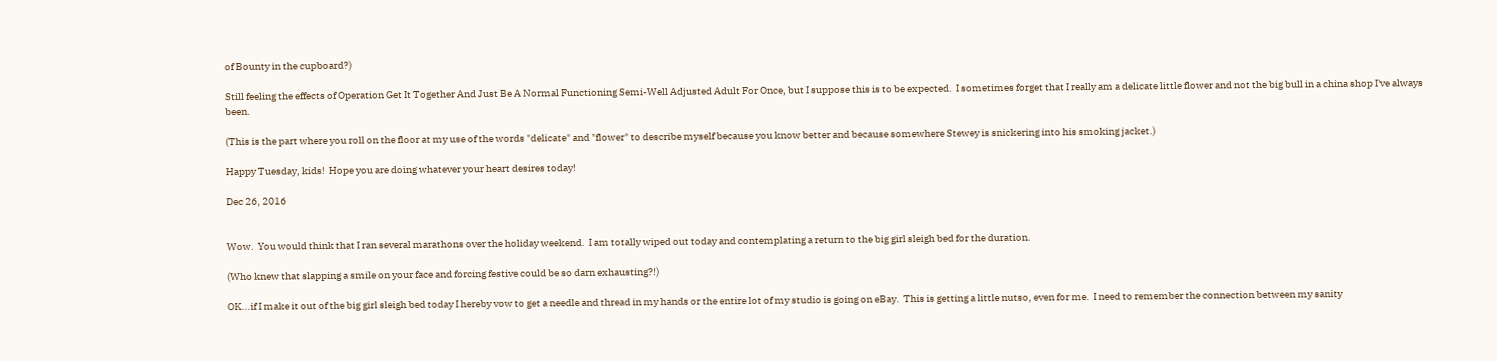of Bounty in the cupboard?)

Still feeling the effects of Operation Get It Together And Just Be A Normal Functioning Semi-Well Adjusted Adult For Once, but I suppose this is to be expected.  I sometimes forget that I really am a delicate little flower and not the big bull in a china shop I've always been.

(This is the part where you roll on the floor at my use of the words "delicate" and "flower" to describe myself because you know better and because somewhere Stewey is snickering into his smoking jacket.)

Happy Tuesday, kids!  Hope you are doing whatever your heart desires today!

Dec 26, 2016


Wow.  You would think that I ran several marathons over the holiday weekend.  I am totally wiped out today and contemplating a return to the big girl sleigh bed for the duration.

(Who knew that slapping a smile on your face and forcing festive could be so darn exhausting?!)

OK...if I make it out of the big girl sleigh bed today I hereby vow to get a needle and thread in my hands or the entire lot of my studio is going on eBay.  This is getting a little nutso, even for me.  I need to remember the connection between my sanity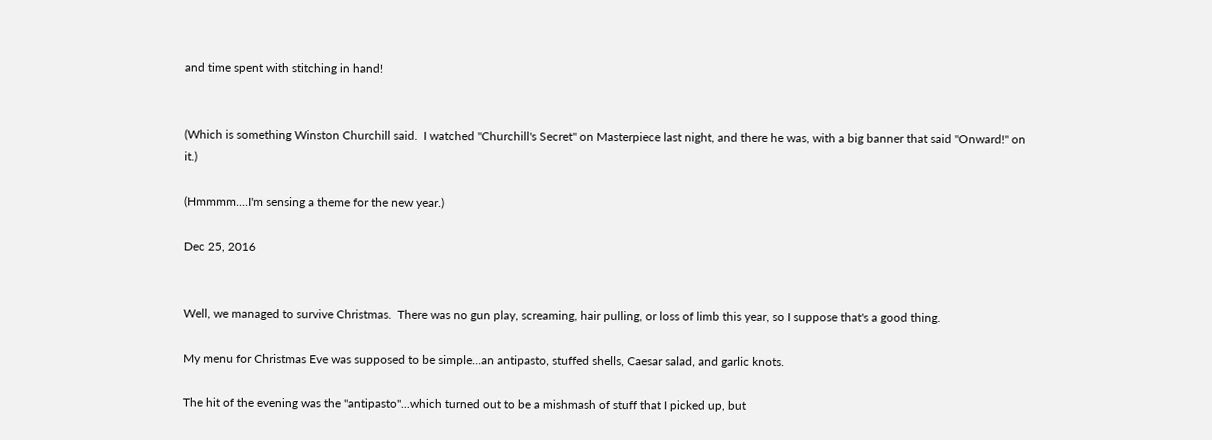and time spent with stitching in hand!


(Which is something Winston Churchill said.  I watched "Churchill's Secret" on Masterpiece last night, and there he was, with a big banner that said "Onward!" on it.)

(Hmmmm....I'm sensing a theme for the new year.)

Dec 25, 2016


Well, we managed to survive Christmas.  There was no gun play, screaming, hair pulling, or loss of limb this year, so I suppose that's a good thing.

My menu for Christmas Eve was supposed to be simple...an antipasto, stuffed shells, Caesar salad, and garlic knots.

The hit of the evening was the "antipasto"...which turned out to be a mishmash of stuff that I picked up, but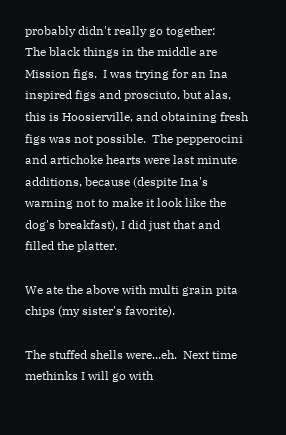probably didn't really go together:
The black things in the middle are Mission figs.  I was trying for an Ina inspired figs and prosciuto, but alas, this is Hoosierville, and obtaining fresh figs was not possible.  The pepperocini and artichoke hearts were last minute additions, because (despite Ina's warning not to make it look like the dog's breakfast), I did just that and filled the platter.

We ate the above with multi grain pita chips (my sister's favorite).

The stuffed shells were...eh.  Next time methinks I will go with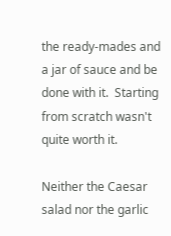the ready-mades and a jar of sauce and be done with it.  Starting from scratch wasn't quite worth it.

Neither the Caesar salad nor the garlic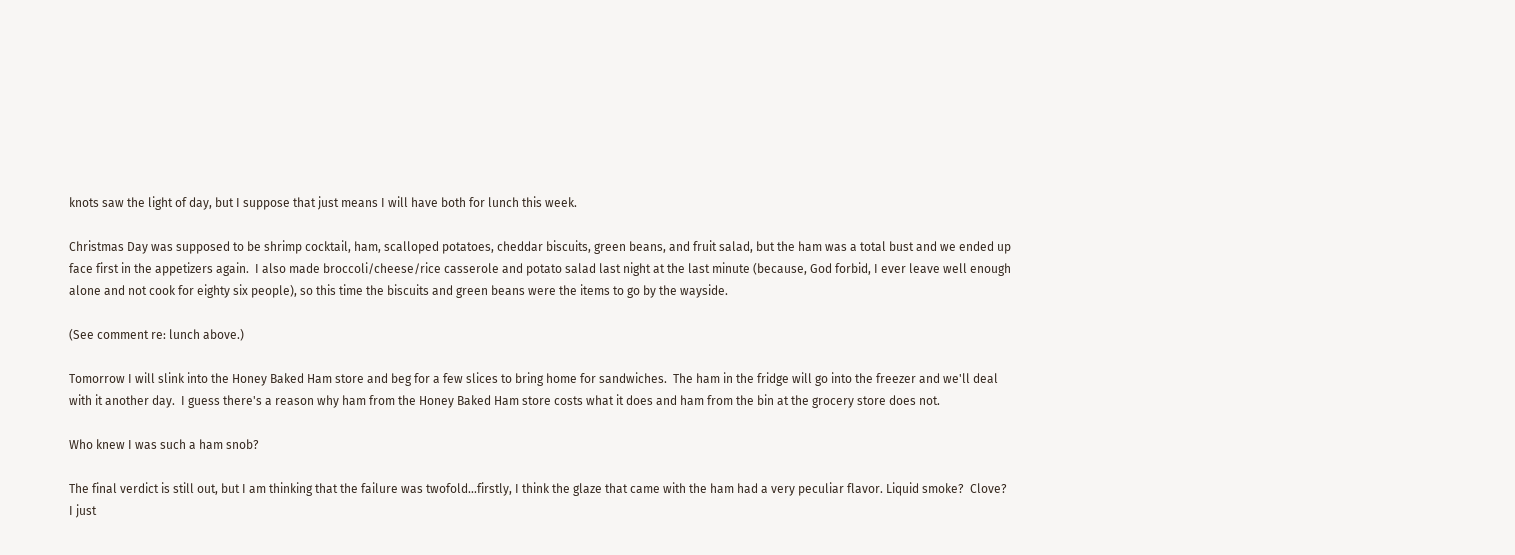knots saw the light of day, but I suppose that just means I will have both for lunch this week.

Christmas Day was supposed to be shrimp cocktail, ham, scalloped potatoes, cheddar biscuits, green beans, and fruit salad, but the ham was a total bust and we ended up face first in the appetizers again.  I also made broccoli/cheese/rice casserole and potato salad last night at the last minute (because, God forbid, I ever leave well enough alone and not cook for eighty six people), so this time the biscuits and green beans were the items to go by the wayside.

(See comment re: lunch above.)

Tomorrow I will slink into the Honey Baked Ham store and beg for a few slices to bring home for sandwiches.  The ham in the fridge will go into the freezer and we'll deal with it another day.  I guess there's a reason why ham from the Honey Baked Ham store costs what it does and ham from the bin at the grocery store does not.

Who knew I was such a ham snob?

The final verdict is still out, but I am thinking that the failure was twofold...firstly, I think the glaze that came with the ham had a very peculiar flavor. Liquid smoke?  Clove?  I just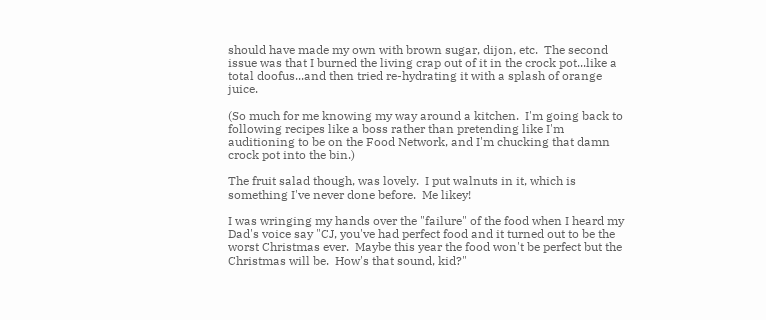should have made my own with brown sugar, dijon, etc.  The second issue was that I burned the living crap out of it in the crock pot...like a total doofus...and then tried re-hydrating it with a splash of orange juice.

(So much for me knowing my way around a kitchen.  I'm going back to following recipes like a boss rather than pretending like I'm auditioning to be on the Food Network, and I'm chucking that damn crock pot into the bin.)

The fruit salad though, was lovely.  I put walnuts in it, which is something I've never done before.  Me likey!

I was wringing my hands over the "failure" of the food when I heard my Dad's voice say "CJ, you've had perfect food and it turned out to be the worst Christmas ever.  Maybe this year the food won't be perfect but the Christmas will be.  How's that sound, kid?"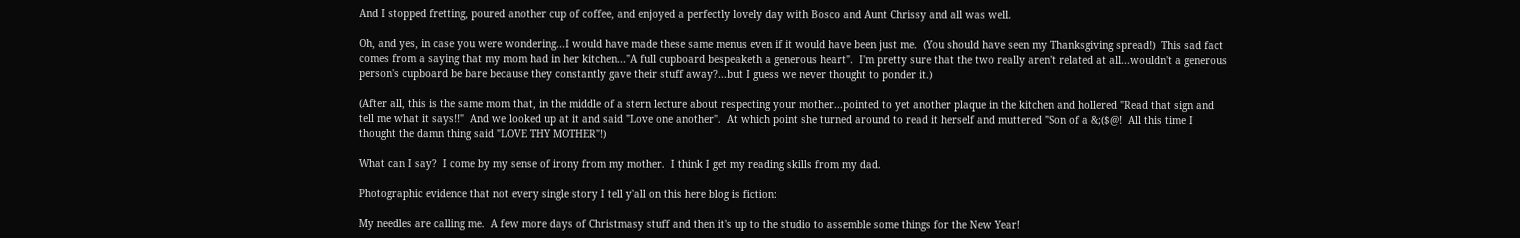And I stopped fretting, poured another cup of coffee, and enjoyed a perfectly lovely day with Bosco and Aunt Chrissy and all was well.

Oh, and yes, in case you were wondering...I would have made these same menus even if it would have been just me.  (You should have seen my Thanksgiving spread!)  This sad fact comes from a saying that my mom had in her kitchen..."A full cupboard bespeaketh a generous heart".  I'm pretty sure that the two really aren't related at all...wouldn't a generous person's cupboard be bare because they constantly gave their stuff away?...but I guess we never thought to ponder it.)

(After all, this is the same mom that, in the middle of a stern lecture about respecting your mother...pointed to yet another plaque in the kitchen and hollered "Read that sign and tell me what it says!!"  And we looked up at it and said "Love one another".  At which point she turned around to read it herself and muttered "Son of a &;($@!  All this time I thought the damn thing said "LOVE THY MOTHER"!)

What can I say?  I come by my sense of irony from my mother.  I think I get my reading skills from my dad.

Photographic evidence that not every single story I tell y'all on this here blog is fiction:

My needles are calling me.  A few more days of Christmasy stuff and then it's up to the studio to assemble some things for the New Year!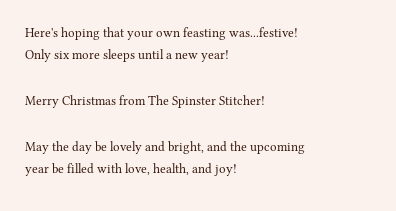Here's hoping that your own feasting was...festive!  Only six more sleeps until a new year!

Merry Christmas from The Spinster Stitcher!

May the day be lovely and bright, and the upcoming year be filled with love, health, and joy!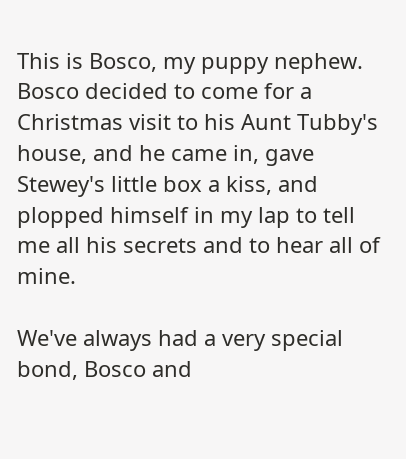This is Bosco, my puppy nephew.
Bosco decided to come for a Christmas visit to his Aunt Tubby's house, and he came in, gave Stewey's little box a kiss, and plopped himself in my lap to tell me all his secrets and to hear all of mine.

We've always had a very special bond, Bosco and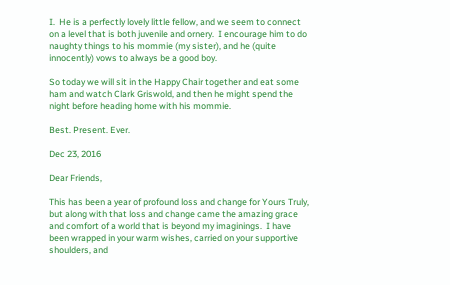I.  He is a perfectly lovely little fellow, and we seem to connect on a level that is both juvenile and ornery.  I encourage him to do naughty things to his mommie (my sister), and he (quite innocently) vows to always be a good boy.

So today we will sit in the Happy Chair together and eat some ham and watch Clark Griswold, and then he might spend the night before heading home with his mommie.

Best. Present. Ever.

Dec 23, 2016

Dear Friends,

This has been a year of profound loss and change for Yours Truly, but along with that loss and change came the amazing grace and comfort of a world that is beyond my imaginings.  I have been wrapped in your warm wishes, carried on your supportive shoulders, and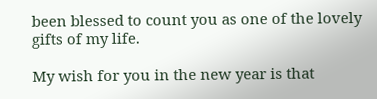been blessed to count you as one of the lovely gifts of my life.

My wish for you in the new year is that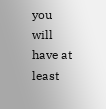you will have at least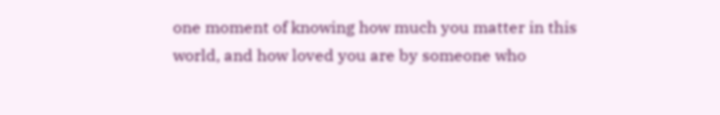one moment of knowing how much you matter in this world, and how loved you are by someone who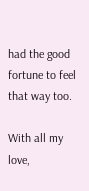had the good fortune to feel that way too.

With all my love,